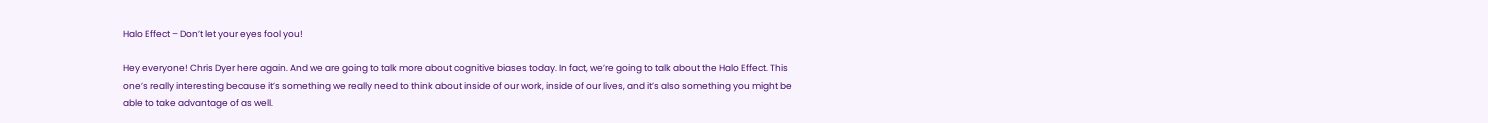Halo Effect – Don’t let your eyes fool you!

Hey everyone! Chris Dyer here again. And we are going to talk more about cognitive biases today. In fact, we’re going to talk about the Halo Effect. This one’s really interesting because it’s something we really need to think about inside of our work, inside of our lives, and it’s also something you might be able to take advantage of as well.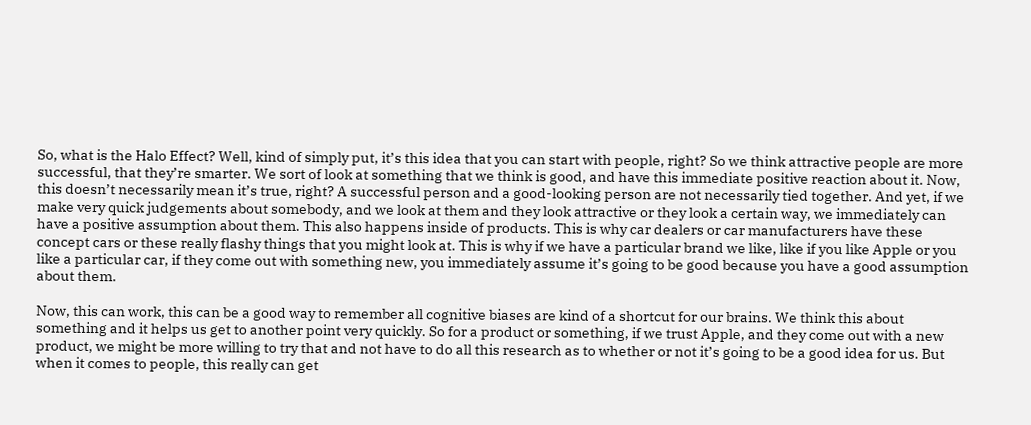So, what is the Halo Effect? Well, kind of simply put, it’s this idea that you can start with people, right? So we think attractive people are more successful, that they’re smarter. We sort of look at something that we think is good, and have this immediate positive reaction about it. Now, this doesn’t necessarily mean it’s true, right? A successful person and a good-looking person are not necessarily tied together. And yet, if we make very quick judgements about somebody, and we look at them and they look attractive or they look a certain way, we immediately can have a positive assumption about them. This also happens inside of products. This is why car dealers or car manufacturers have these concept cars or these really flashy things that you might look at. This is why if we have a particular brand we like, like if you like Apple or you like a particular car, if they come out with something new, you immediately assume it’s going to be good because you have a good assumption about them.

Now, this can work, this can be a good way to remember all cognitive biases are kind of a shortcut for our brains. We think this about something and it helps us get to another point very quickly. So for a product or something, if we trust Apple, and they come out with a new product, we might be more willing to try that and not have to do all this research as to whether or not it’s going to be a good idea for us. But when it comes to people, this really can get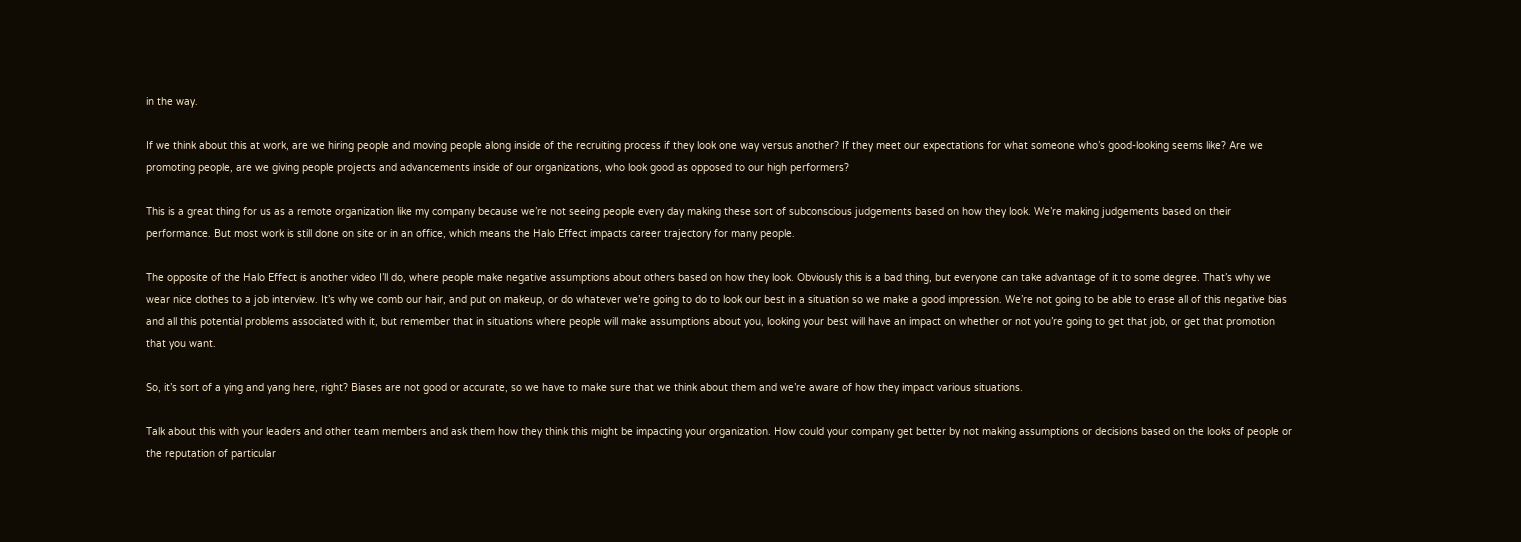in the way.

If we think about this at work, are we hiring people and moving people along inside of the recruiting process if they look one way versus another? If they meet our expectations for what someone who’s good-looking seems like? Are we promoting people, are we giving people projects and advancements inside of our organizations, who look good as opposed to our high performers?

This is a great thing for us as a remote organization like my company because we’re not seeing people every day making these sort of subconscious judgements based on how they look. We’re making judgements based on their performance. But most work is still done on site or in an office, which means the Halo Effect impacts career trajectory for many people.

The opposite of the Halo Effect is another video I’ll do, where people make negative assumptions about others based on how they look. Obviously this is a bad thing, but everyone can take advantage of it to some degree. That’s why we wear nice clothes to a job interview. It’s why we comb our hair, and put on makeup, or do whatever we’re going to do to look our best in a situation so we make a good impression. We’re not going to be able to erase all of this negative bias and all this potential problems associated with it, but remember that in situations where people will make assumptions about you, looking your best will have an impact on whether or not you’re going to get that job, or get that promotion that you want.

So, it’s sort of a ying and yang here, right? Biases are not good or accurate, so we have to make sure that we think about them and we’re aware of how they impact various situations.

Talk about this with your leaders and other team members and ask them how they think this might be impacting your organization. How could your company get better by not making assumptions or decisions based on the looks of people or the reputation of particular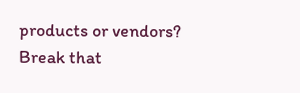products or vendors? Break that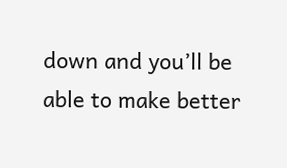down and you’ll be able to make better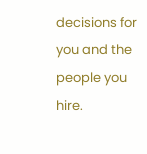decisions for you and the people you hire.